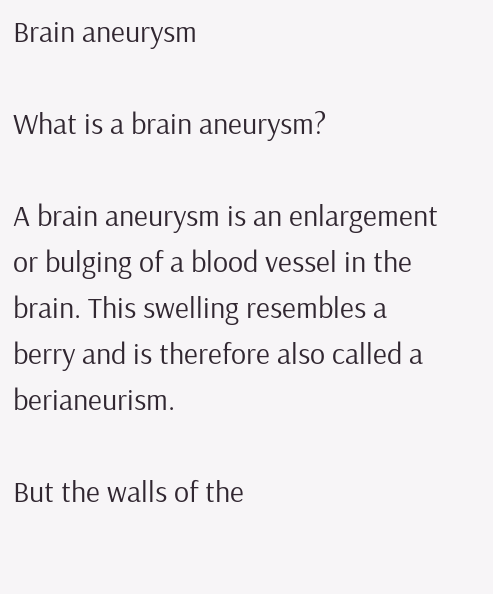Brain aneurysm

What is a brain aneurysm?

A brain aneurysm is an enlargement or bulging of a blood vessel in the brain. This swelling resembles a berry and is therefore also called a berianeurism.

But the walls of the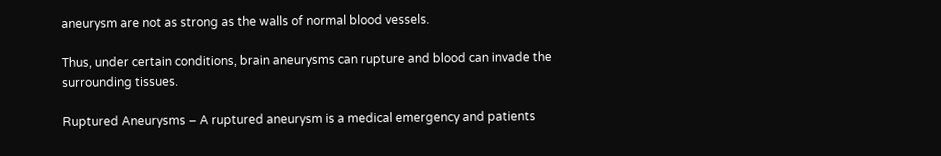aneurysm are not as strong as the walls of normal blood vessels.

Thus, under certain conditions, brain aneurysms can rupture and blood can invade the surrounding tissues.

Ruptured Aneurysms – A ruptured aneurysm is a medical emergency and patients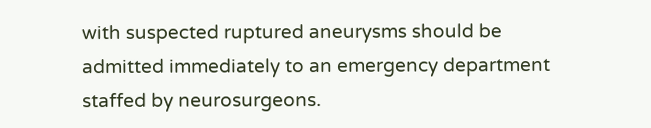with suspected ruptured aneurysms should be admitted immediately to an emergency department staffed by neurosurgeons.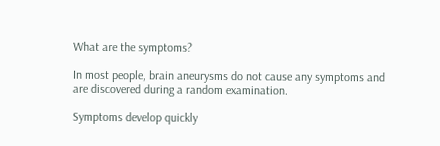What are the symptoms?

In most people, brain aneurysms do not cause any symptoms and are discovered during a random examination.

Symptoms develop quickly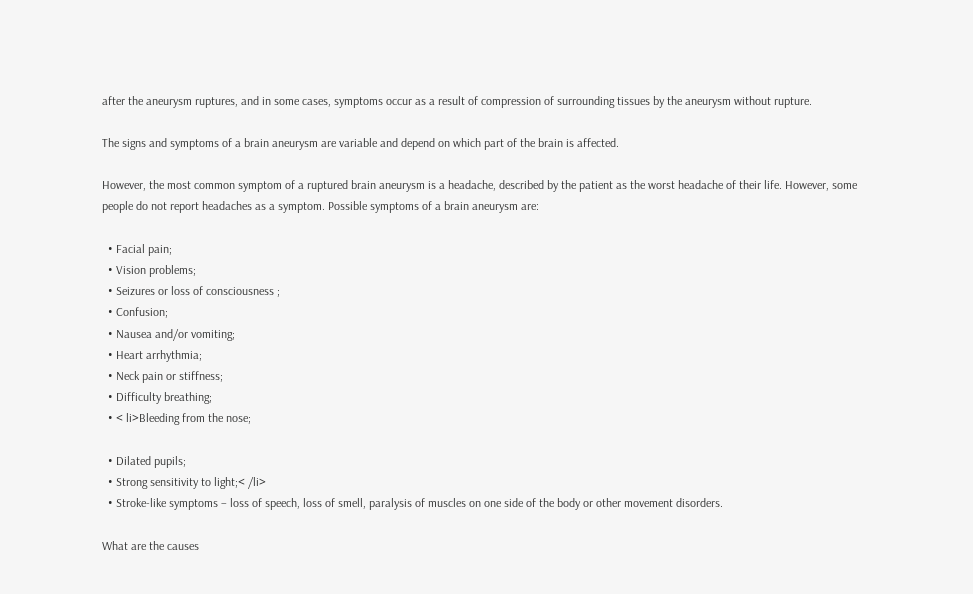after the aneurysm ruptures, and in some cases, symptoms occur as a result of compression of surrounding tissues by the aneurysm without rupture.

The signs and symptoms of a brain aneurysm are variable and depend on which part of the brain is affected.

However, the most common symptom of a ruptured brain aneurysm is a headache, described by the patient as the worst headache of their life. However, some people do not report headaches as a symptom. Possible symptoms of a brain aneurysm are:

  • Facial pain;
  • Vision problems;
  • Seizures or loss of consciousness ;
  • Confusion;
  • Nausea and/or vomiting;
  • Heart arrhythmia;
  • Neck pain or stiffness;
  • Difficulty breathing;
  • < li>Bleeding from the nose;

  • Dilated pupils;
  • Strong sensitivity to light;< /li>
  • Stroke-like symptoms – loss of speech, loss of smell, paralysis of muscles on one side of the body or other movement disorders.

What are the causes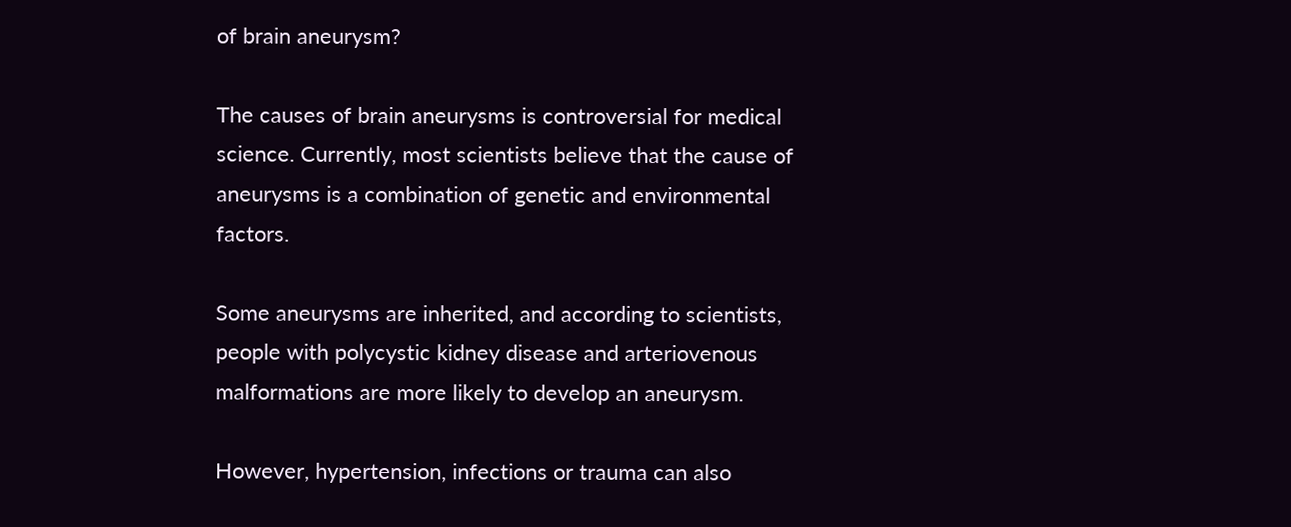of brain aneurysm?

The causes of brain aneurysms is controversial for medical science. Currently, most scientists believe that the cause of aneurysms is a combination of genetic and environmental factors.

Some aneurysms are inherited, and according to scientists, people with polycystic kidney disease and arteriovenous malformations are more likely to develop an aneurysm.

However, hypertension, infections or trauma can also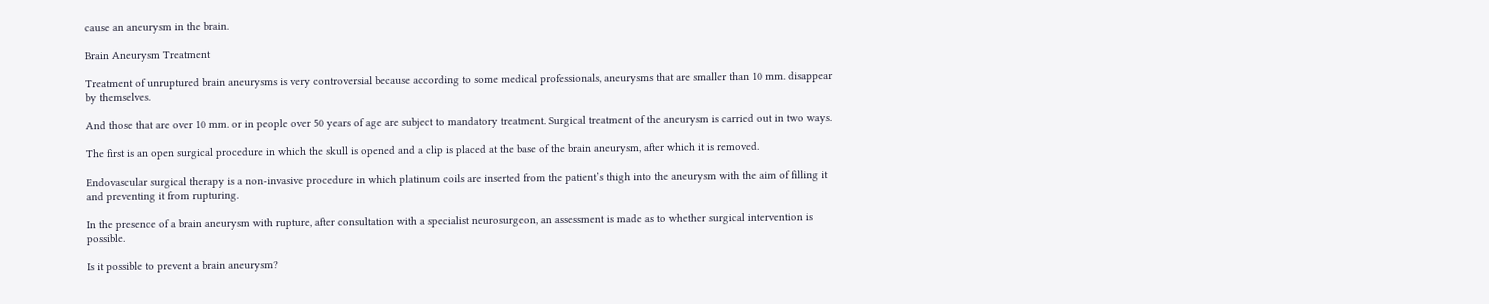cause an aneurysm in the brain.

Brain Aneurysm Treatment

Treatment of unruptured brain aneurysms is very controversial because according to some medical professionals, aneurysms that are smaller than 10 mm. disappear by themselves.

And those that are over 10 mm. or in people over 50 years of age are subject to mandatory treatment. Surgical treatment of the aneurysm is carried out in two ways.

The first is an open surgical procedure in which the skull is opened and a clip is placed at the base of the brain aneurysm, after which it is removed.

Endovascular surgical therapy is a non-invasive procedure in which platinum coils are inserted from the patient’s thigh into the aneurysm with the aim of filling it and preventing it from rupturing.

In the presence of a brain aneurysm with rupture, after consultation with a specialist neurosurgeon, an assessment is made as to whether surgical intervention is possible.

Is it possible to prevent a brain aneurysm?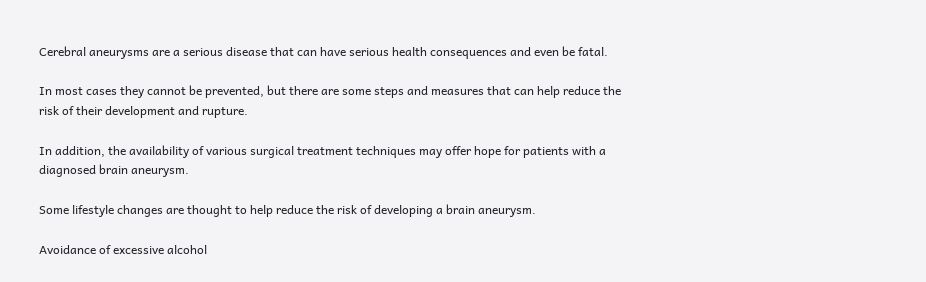Cerebral aneurysms are a serious disease that can have serious health consequences and even be fatal.

In most cases they cannot be prevented, but there are some steps and measures that can help reduce the risk of their development and rupture.

In addition, the availability of various surgical treatment techniques may offer hope for patients with a diagnosed brain aneurysm.

Some lifestyle changes are thought to help reduce the risk of developing a brain aneurysm.

Avoidance of excessive alcohol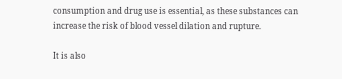consumption and drug use is essential, as these substances can increase the risk of blood vessel dilation and rupture.

It is also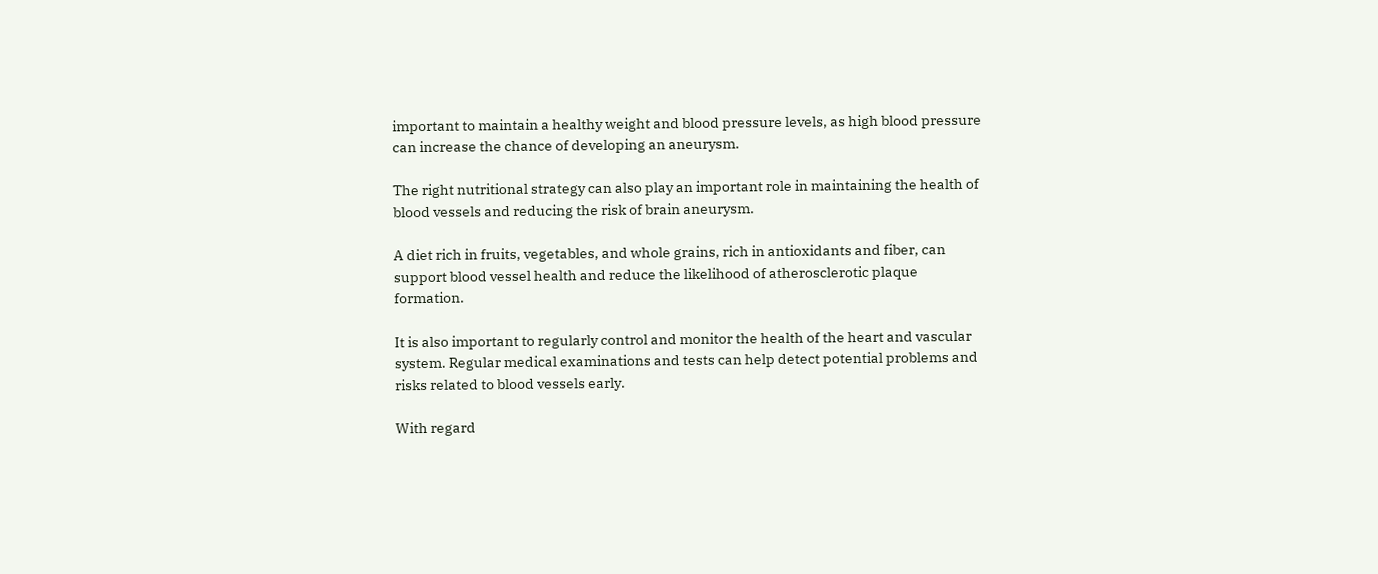important to maintain a healthy weight and blood pressure levels, as high blood pressure can increase the chance of developing an aneurysm.

The right nutritional strategy can also play an important role in maintaining the health of blood vessels and reducing the risk of brain aneurysm.

A diet rich in fruits, vegetables, and whole grains, rich in antioxidants and fiber, can support blood vessel health and reduce the likelihood of atherosclerotic plaque formation.

It is also important to regularly control and monitor the health of the heart and vascular system. Regular medical examinations and tests can help detect potential problems and risks related to blood vessels early.

With regard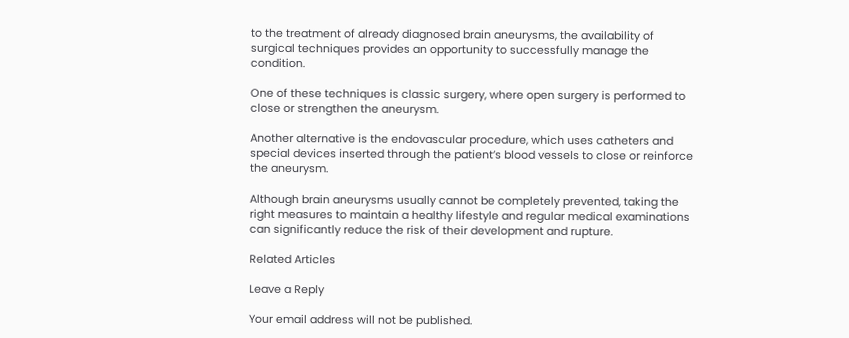to the treatment of already diagnosed brain aneurysms, the availability of surgical techniques provides an opportunity to successfully manage the condition.

One of these techniques is classic surgery, where open surgery is performed to close or strengthen the aneurysm.

Another alternative is the endovascular procedure, which uses catheters and special devices inserted through the patient’s blood vessels to close or reinforce the aneurysm.

Although brain aneurysms usually cannot be completely prevented, taking the right measures to maintain a healthy lifestyle and regular medical examinations can significantly reduce the risk of their development and rupture.

Related Articles

Leave a Reply

Your email address will not be published.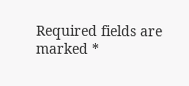Required fields are marked *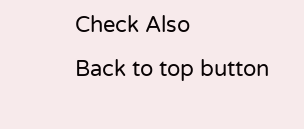Check Also
Back to top button